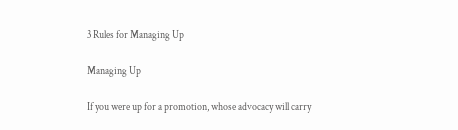3 Rules for Managing Up

Managing Up

If you were up for a promotion, whose advocacy will carry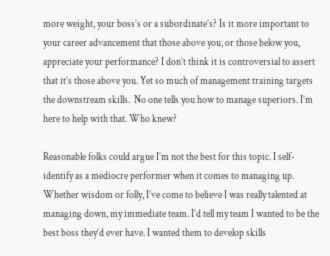more weight, your boss’s or a subordinate’s? Is it more important to your career advancement that those above you, or those below you, appreciate your performance? I don’t think it is controversial to assert that it’s those above you. Yet so much of management training targets the downstream skills.  No one tells you how to manage superiors. I’m here to help with that. Who knew?

Reasonable folks could argue I’m not the best for this topic. I self-identify as a mediocre performer when it comes to managing up. Whether wisdom or folly, I’ve come to believe I was really talented at managing down, my immediate team. I’d tell my team I wanted to be the best boss they’d ever have. I wanted them to develop skills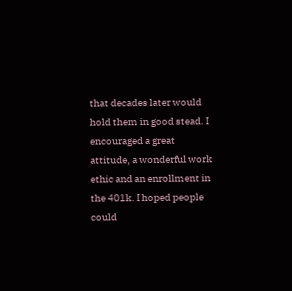that decades later would hold them in good stead. I encouraged a great attitude, a wonderful work ethic and an enrollment in the 401k. I hoped people could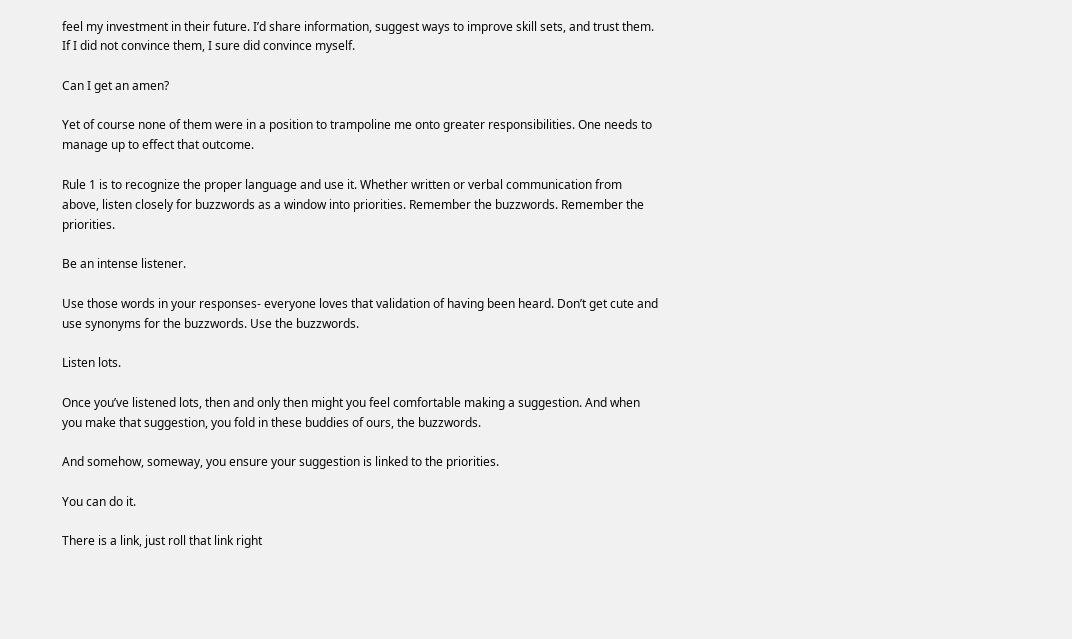feel my investment in their future. I’d share information, suggest ways to improve skill sets, and trust them.  If I did not convince them, I sure did convince myself.

Can I get an amen?

Yet of course none of them were in a position to trampoline me onto greater responsibilities. One needs to manage up to effect that outcome.

Rule 1 is to recognize the proper language and use it. Whether written or verbal communication from above, listen closely for buzzwords as a window into priorities. Remember the buzzwords. Remember the priorities.

Be an intense listener.

Use those words in your responses- everyone loves that validation of having been heard. Don’t get cute and use synonyms for the buzzwords. Use the buzzwords.

Listen lots.

Once you’ve listened lots, then and only then might you feel comfortable making a suggestion. And when you make that suggestion, you fold in these buddies of ours, the buzzwords.

And somehow, someway, you ensure your suggestion is linked to the priorities.

You can do it.

There is a link, just roll that link right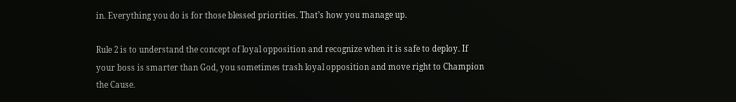in. Everything you do is for those blessed priorities. That’s how you manage up.

Rule 2 is to understand the concept of loyal opposition and recognize when it is safe to deploy. If your boss is smarter than God, you sometimes trash loyal opposition and move right to Champion the Cause.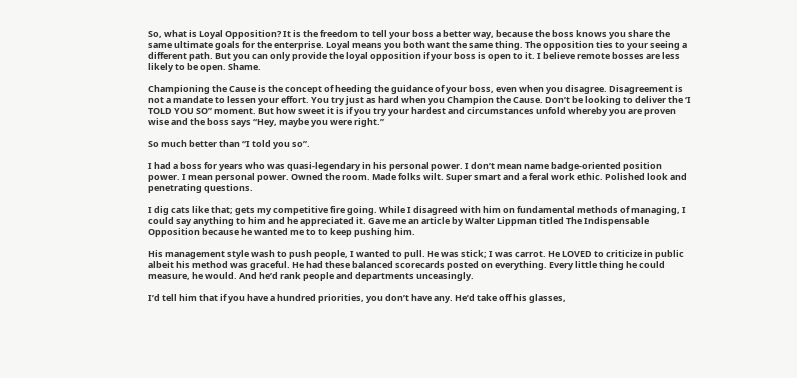So, what is Loyal Opposition? It is the freedom to tell your boss a better way, because the boss knows you share the same ultimate goals for the enterprise. Loyal means you both want the same thing. The opposition ties to your seeing a different path. But you can only provide the loyal opposition if your boss is open to it. I believe remote bosses are less likely to be open. Shame.

Championing the Cause is the concept of heeding the guidance of your boss, even when you disagree. Disagreement is not a mandate to lessen your effort. You try just as hard when you Champion the Cause. Don’t be looking to deliver the ‘I TOLD YOU SO” moment. But how sweet it is if you try your hardest and circumstances unfold whereby you are proven wise and the boss says “Hey, maybe you were right.”

So much better than “I told you so”.

I had a boss for years who was quasi-legendary in his personal power. I don’t mean name badge-oriented position power. I mean personal power. Owned the room. Made folks wilt. Super smart and a feral work ethic. Polished look and penetrating questions.

I dig cats like that; gets my competitive fire going. While I disagreed with him on fundamental methods of managing, I could say anything to him and he appreciated it. Gave me an article by Walter Lippman titled The Indispensable Opposition because he wanted me to to keep pushing him.

His management style wash to push people, I wanted to pull. He was stick; I was carrot. He LOVED to criticize in public albeit his method was graceful. He had these balanced scorecards posted on everything. Every little thing he could measure, he would. And he’d rank people and departments unceasingly.

I’d tell him that if you have a hundred priorities, you don’t have any. He’d take off his glasses,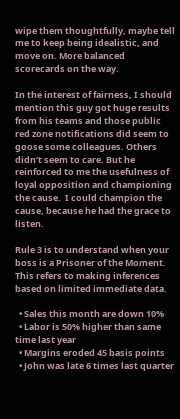wipe them thoughtfully, maybe tell me to keep being idealistic, and move on. More balanced scorecards on the way.

In the interest of fairness, I should mention this guy got huge results from his teams and those public red zone notifications did seem to goose some colleagues. Others didn’t seem to care. But he reinforced to me the usefulness of loyal opposition and championing the cause.  I could champion the cause, because he had the grace to listen.

Rule 3 is to understand when your boss is a Prisoner of the Moment. This refers to making inferences based on limited immediate data.

  • Sales this month are down 10%
  • Labor is 50% higher than same time last year
  • Margins eroded 45 basis points
  • John was late 6 times last quarter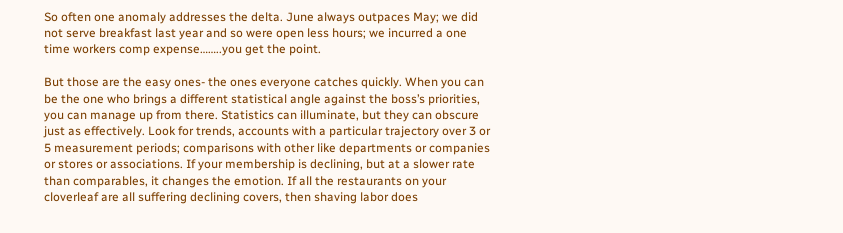So often one anomaly addresses the delta. June always outpaces May; we did not serve breakfast last year and so were open less hours; we incurred a one time workers comp expense……..you get the point.

But those are the easy ones- the ones everyone catches quickly. When you can be the one who brings a different statistical angle against the boss’s priorities, you can manage up from there. Statistics can illuminate, but they can obscure just as effectively. Look for trends, accounts with a particular trajectory over 3 or 5 measurement periods; comparisons with other like departments or companies or stores or associations. If your membership is declining, but at a slower rate than comparables, it changes the emotion. If all the restaurants on your cloverleaf are all suffering declining covers, then shaving labor does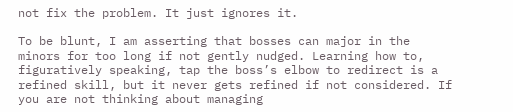not fix the problem. It just ignores it.

To be blunt, I am asserting that bosses can major in the minors for too long if not gently nudged. Learning how to, figuratively speaking, tap the boss’s elbow to redirect is a refined skill, but it never gets refined if not considered. If you are not thinking about managing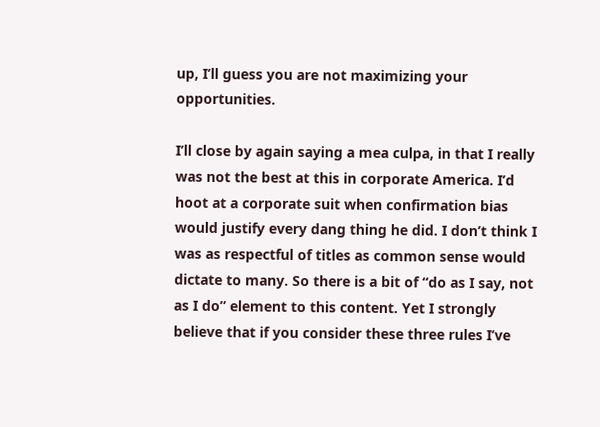up, I’ll guess you are not maximizing your opportunities.

I’ll close by again saying a mea culpa, in that I really was not the best at this in corporate America. I’d hoot at a corporate suit when confirmation bias would justify every dang thing he did. I don’t think I was as respectful of titles as common sense would dictate to many. So there is a bit of “do as I say, not as I do” element to this content. Yet I strongly believe that if you consider these three rules I’ve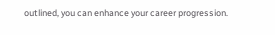outlined, you can enhance your career progression.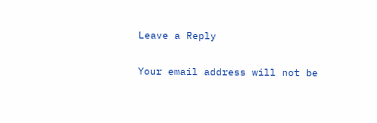Leave a Reply

Your email address will not be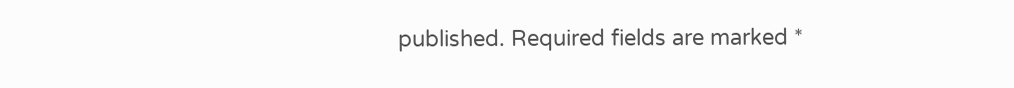published. Required fields are marked *